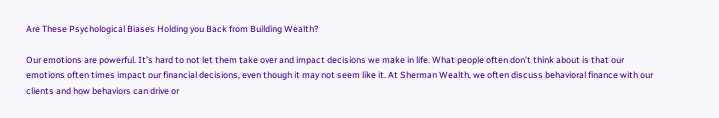Are These Psychological Biases Holding you Back from Building Wealth?

Our emotions are powerful. It’s hard to not let them take over and impact decisions we make in life. What people often don’t think about is that our emotions often times impact our financial decisions, even though it may not seem like it. At Sherman Wealth, we often discuss behavioral finance with our clients and how behaviors can drive or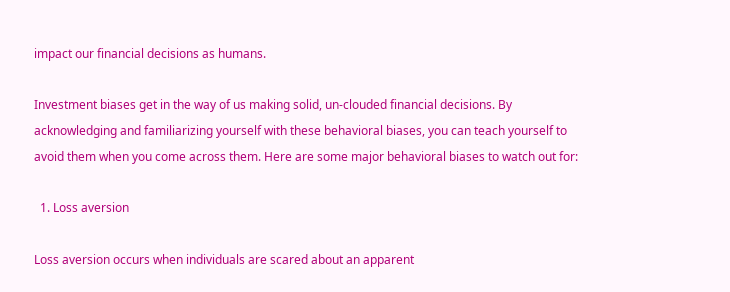impact our financial decisions as humans.

Investment biases get in the way of us making solid, un-clouded financial decisions. By acknowledging and familiarizing yourself with these behavioral biases, you can teach yourself to avoid them when you come across them. Here are some major behavioral biases to watch out for:

  1. Loss aversion

Loss aversion occurs when individuals are scared about an apparent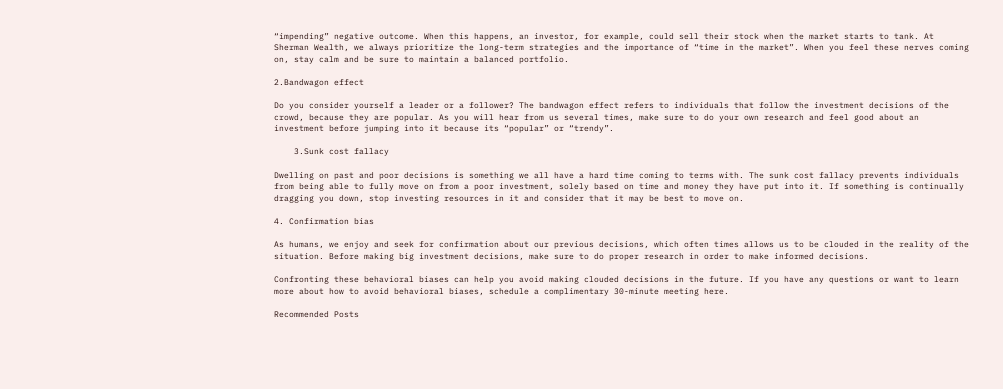“impending” negative outcome. When this happens, an investor, for example, could sell their stock when the market starts to tank. At Sherman Wealth, we always prioritize the long-term strategies and the importance of “time in the market”. When you feel these nerves coming on, stay calm and be sure to maintain a balanced portfolio.

2.Bandwagon effect

Do you consider yourself a leader or a follower? The bandwagon effect refers to individuals that follow the investment decisions of the crowd, because they are popular. As you will hear from us several times, make sure to do your own research and feel good about an investment before jumping into it because its “popular” or “trendy”.

    3.Sunk cost fallacy

Dwelling on past and poor decisions is something we all have a hard time coming to terms with. The sunk cost fallacy prevents individuals from being able to fully move on from a poor investment, solely based on time and money they have put into it. If something is continually dragging you down, stop investing resources in it and consider that it may be best to move on.

4. Confirmation bias

As humans, we enjoy and seek for confirmation about our previous decisions, which often times allows us to be clouded in the reality of the situation. Before making big investment decisions, make sure to do proper research in order to make informed decisions.

Confronting these behavioral biases can help you avoid making clouded decisions in the future. If you have any questions or want to learn more about how to avoid behavioral biases, schedule a complimentary 30-minute meeting here.

Recommended Posts